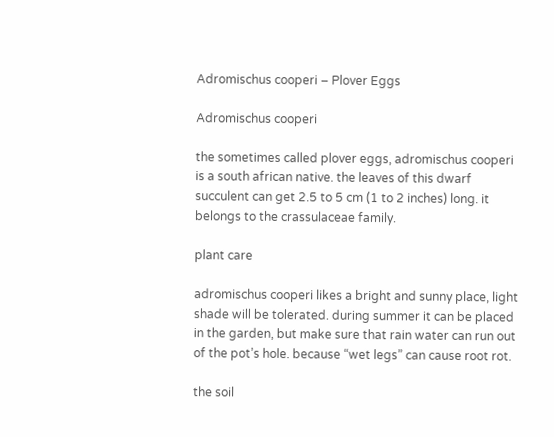Adromischus cooperi – Plover Eggs

Adromischus cooperi

the sometimes called plover eggs, adromischus cooperi is a south african native. the leaves of this dwarf succulent can get 2.5 to 5 cm (1 to 2 inches) long. it belongs to the crassulaceae family.

plant care

adromischus cooperi likes a bright and sunny place, light shade will be tolerated. during summer it can be placed in the garden, but make sure that rain water can run out of the pot’s hole. because “wet legs” can cause root rot.

the soil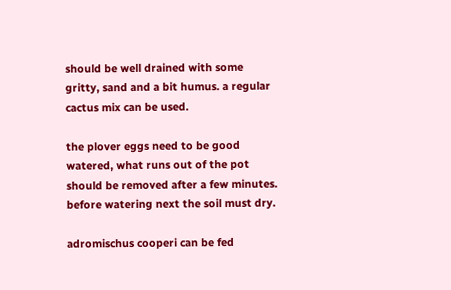should be well drained with some gritty, sand and a bit humus. a regular cactus mix can be used.

the plover eggs need to be good watered, what runs out of the pot should be removed after a few minutes. before watering next the soil must dry.

adromischus cooperi can be fed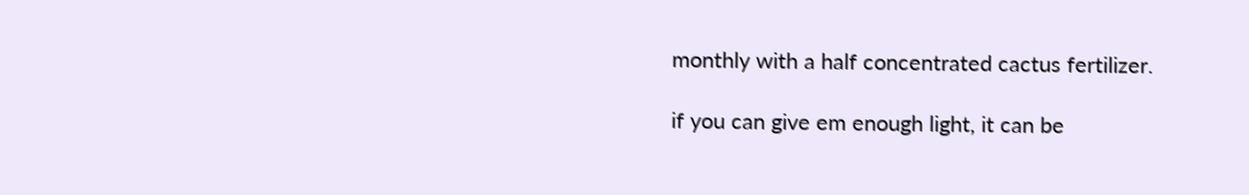monthly with a half concentrated cactus fertilizer.

if you can give em enough light, it can be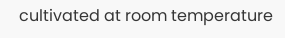cultivated at room temperature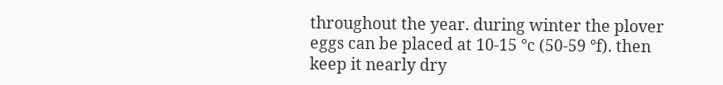throughout the year. during winter the plover eggs can be placed at 10-15 °c (50-59 °f). then keep it nearly dry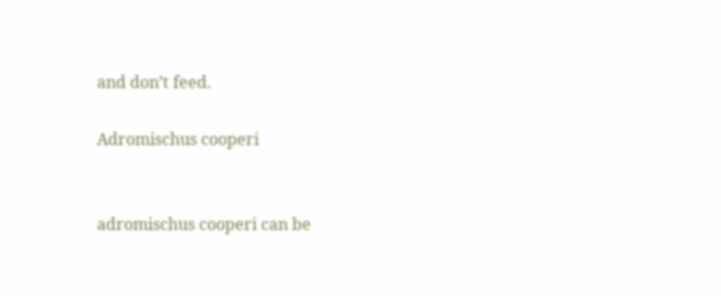and don’t feed.

Adromischus cooperi


adromischus cooperi can be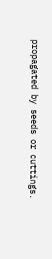propagated by seeds or cuttings.